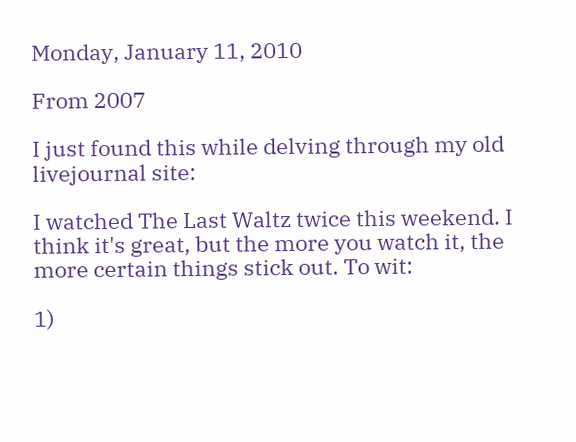Monday, January 11, 2010

From 2007

I just found this while delving through my old livejournal site:

I watched The Last Waltz twice this weekend. I think it's great, but the more you watch it, the more certain things stick out. To wit:

1)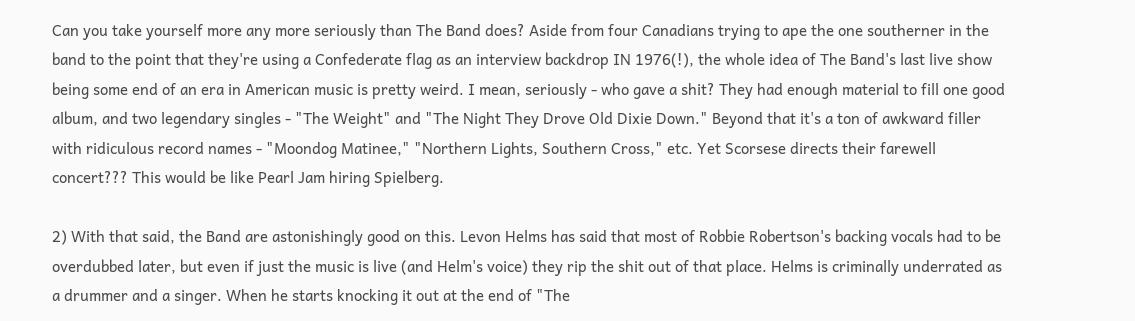Can you take yourself more any more seriously than The Band does? Aside from four Canadians trying to ape the one southerner in the band to the point that they're using a Confederate flag as an interview backdrop IN 1976(!), the whole idea of The Band's last live show being some end of an era in American music is pretty weird. I mean, seriously - who gave a shit? They had enough material to fill one good album, and two legendary singles - "The Weight" and "The Night They Drove Old Dixie Down." Beyond that it's a ton of awkward filler with ridiculous record names - "Moondog Matinee," "Northern Lights, Southern Cross," etc. Yet Scorsese directs their farewell concert??? This would be like Pearl Jam hiring Spielberg.

2) With that said, the Band are astonishingly good on this. Levon Helms has said that most of Robbie Robertson's backing vocals had to be overdubbed later, but even if just the music is live (and Helm's voice) they rip the shit out of that place. Helms is criminally underrated as a drummer and a singer. When he starts knocking it out at the end of "The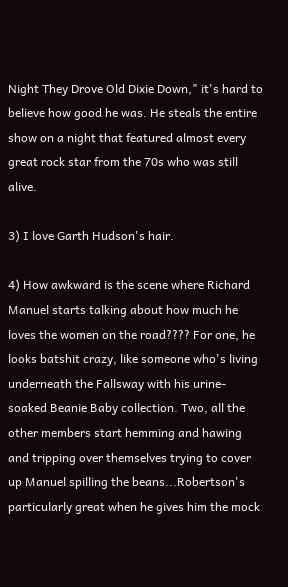Night They Drove Old Dixie Down," it's hard to believe how good he was. He steals the entire show on a night that featured almost every great rock star from the 70s who was still alive.

3) I love Garth Hudson's hair.

4) How awkward is the scene where Richard Manuel starts talking about how much he loves the women on the road???? For one, he looks batshit crazy, like someone who's living underneath the Fallsway with his urine-soaked Beanie Baby collection. Two, all the other members start hemming and hawing and tripping over themselves trying to cover up Manuel spilling the beans...Robertson's particularly great when he gives him the mock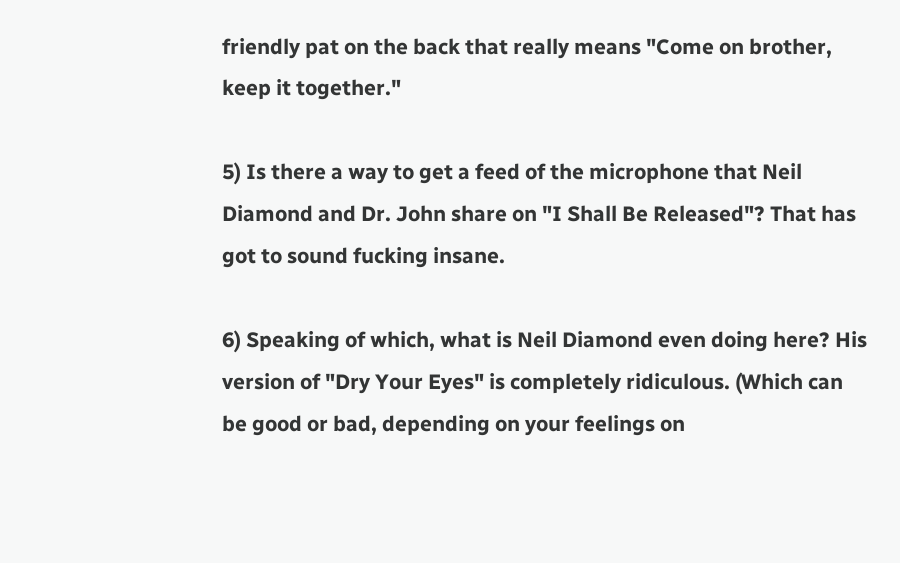friendly pat on the back that really means "Come on brother, keep it together."

5) Is there a way to get a feed of the microphone that Neil Diamond and Dr. John share on "I Shall Be Released"? That has got to sound fucking insane.

6) Speaking of which, what is Neil Diamond even doing here? His version of "Dry Your Eyes" is completely ridiculous. (Which can be good or bad, depending on your feelings on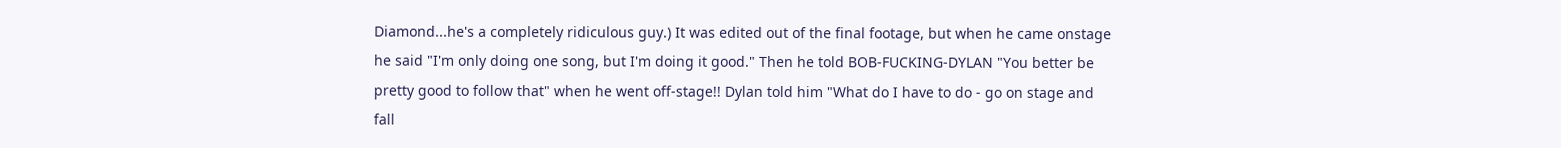Diamond...he's a completely ridiculous guy.) It was edited out of the final footage, but when he came onstage he said "I'm only doing one song, but I'm doing it good." Then he told BOB-FUCKING-DYLAN "You better be pretty good to follow that" when he went off-stage!! Dylan told him "What do I have to do - go on stage and fall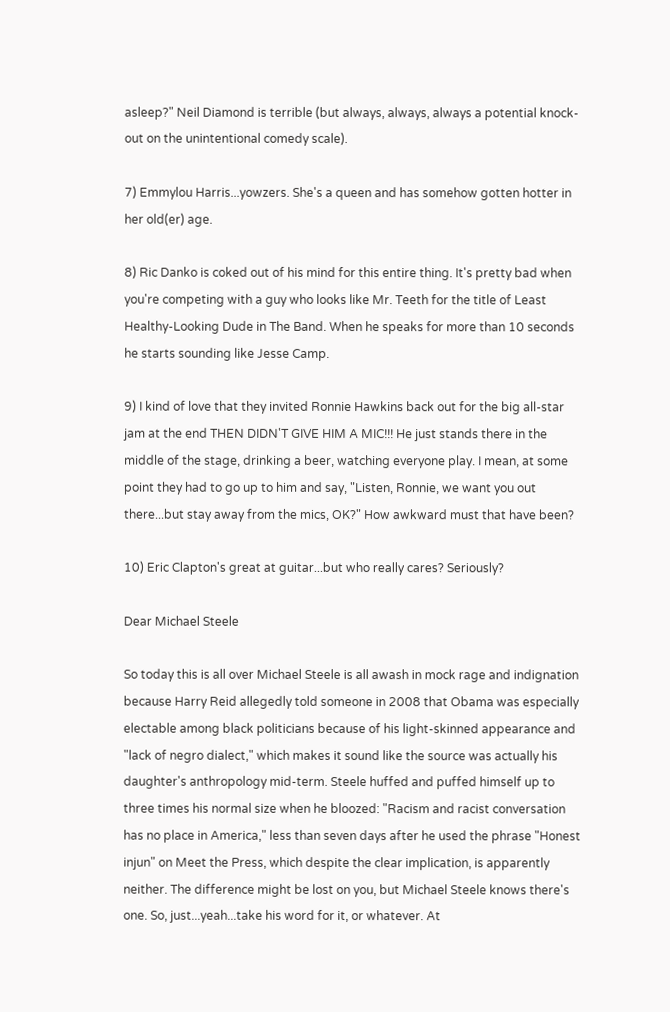asleep?" Neil Diamond is terrible (but always, always, always a potential knock-out on the unintentional comedy scale).

7) Emmylou Harris...yowzers. She's a queen and has somehow gotten hotter in her old(er) age.

8) Ric Danko is coked out of his mind for this entire thing. It's pretty bad when you're competing with a guy who looks like Mr. Teeth for the title of Least Healthy-Looking Dude in The Band. When he speaks for more than 10 seconds he starts sounding like Jesse Camp.

9) I kind of love that they invited Ronnie Hawkins back out for the big all-star jam at the end THEN DIDN'T GIVE HIM A MIC!!! He just stands there in the middle of the stage, drinking a beer, watching everyone play. I mean, at some point they had to go up to him and say, "Listen, Ronnie, we want you out there...but stay away from the mics, OK?" How awkward must that have been?

10) Eric Clapton's great at guitar...but who really cares? Seriously?

Dear Michael Steele

So today this is all over Michael Steele is all awash in mock rage and indignation because Harry Reid allegedly told someone in 2008 that Obama was especially electable among black politicians because of his light-skinned appearance and "lack of negro dialect," which makes it sound like the source was actually his daughter's anthropology mid-term. Steele huffed and puffed himself up to three times his normal size when he bloozed: "Racism and racist conversation has no place in America," less than seven days after he used the phrase "Honest injun" on Meet the Press, which despite the clear implication, is apparently neither. The difference might be lost on you, but Michael Steele knows there's one. So, just...yeah...take his word for it, or whatever. At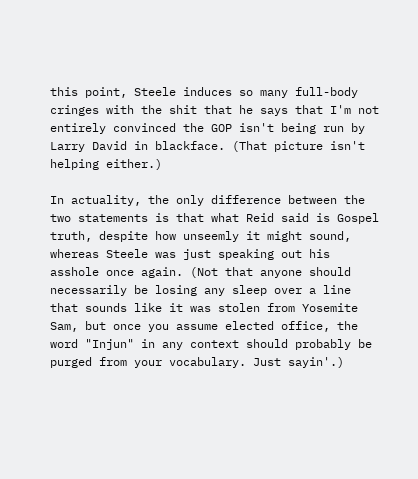this point, Steele induces so many full-body cringes with the shit that he says that I'm not entirely convinced the GOP isn't being run by Larry David in blackface. (That picture isn't helping either.)

In actuality, the only difference between the two statements is that what Reid said is Gospel truth, despite how unseemly it might sound, whereas Steele was just speaking out his asshole once again. (Not that anyone should necessarily be losing any sleep over a line that sounds like it was stolen from Yosemite Sam, but once you assume elected office, the word "Injun" in any context should probably be purged from your vocabulary. Just sayin'.)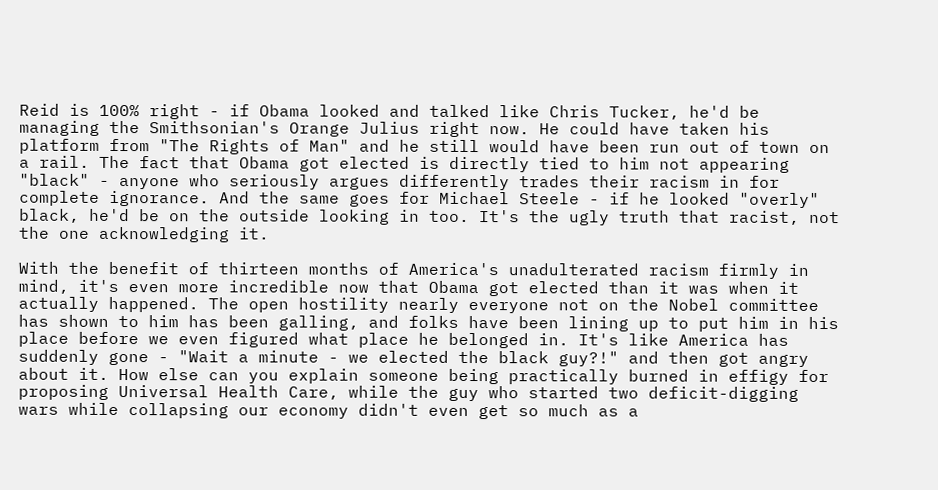Reid is 100% right - if Obama looked and talked like Chris Tucker, he'd be managing the Smithsonian's Orange Julius right now. He could have taken his platform from "The Rights of Man" and he still would have been run out of town on a rail. The fact that Obama got elected is directly tied to him not appearing "black" - anyone who seriously argues differently trades their racism in for complete ignorance. And the same goes for Michael Steele - if he looked "overly" black, he'd be on the outside looking in too. It's the ugly truth that racist, not the one acknowledging it.

With the benefit of thirteen months of America's unadulterated racism firmly in mind, it's even more incredible now that Obama got elected than it was when it actually happened. The open hostility nearly everyone not on the Nobel committee has shown to him has been galling, and folks have been lining up to put him in his place before we even figured what place he belonged in. It's like America has suddenly gone - "Wait a minute - we elected the black guy?!" and then got angry about it. How else can you explain someone being practically burned in effigy for proposing Universal Health Care, while the guy who started two deficit-digging wars while collapsing our economy didn't even get so much as a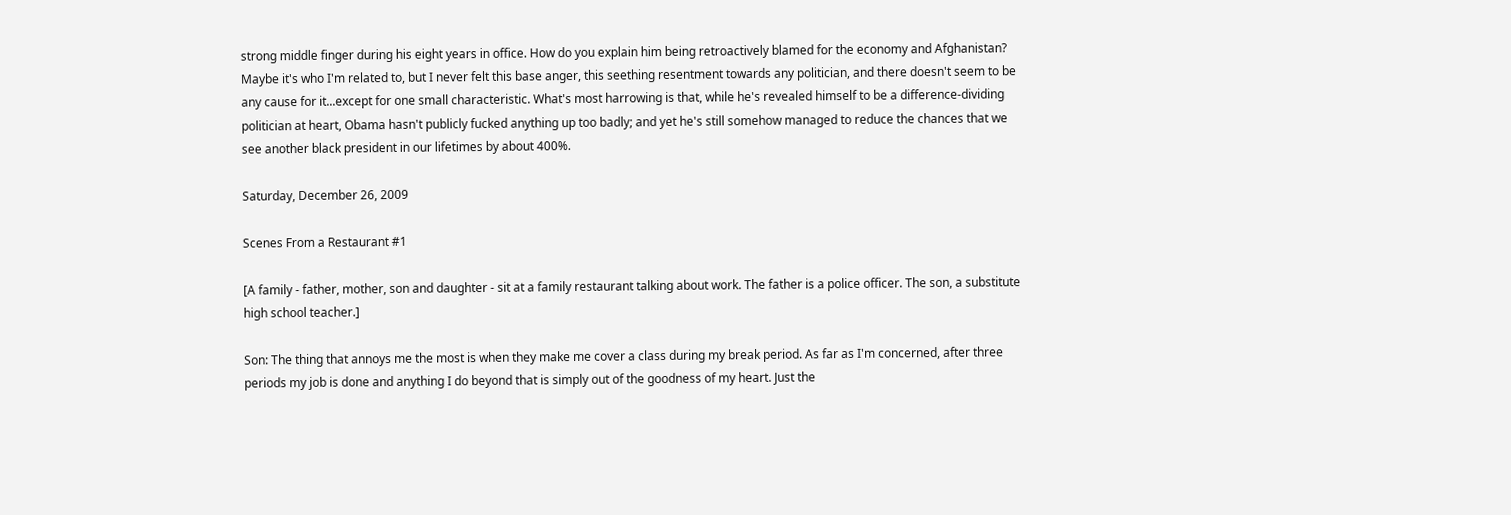strong middle finger during his eight years in office. How do you explain him being retroactively blamed for the economy and Afghanistan? Maybe it's who I'm related to, but I never felt this base anger, this seething resentment towards any politician, and there doesn't seem to be any cause for it...except for one small characteristic. What's most harrowing is that, while he's revealed himself to be a difference-dividing politician at heart, Obama hasn't publicly fucked anything up too badly; and yet he's still somehow managed to reduce the chances that we see another black president in our lifetimes by about 400%.

Saturday, December 26, 2009

Scenes From a Restaurant #1

[A family - father, mother, son and daughter - sit at a family restaurant talking about work. The father is a police officer. The son, a substitute high school teacher.]

Son: The thing that annoys me the most is when they make me cover a class during my break period. As far as I'm concerned, after three periods my job is done and anything I do beyond that is simply out of the goodness of my heart. Just the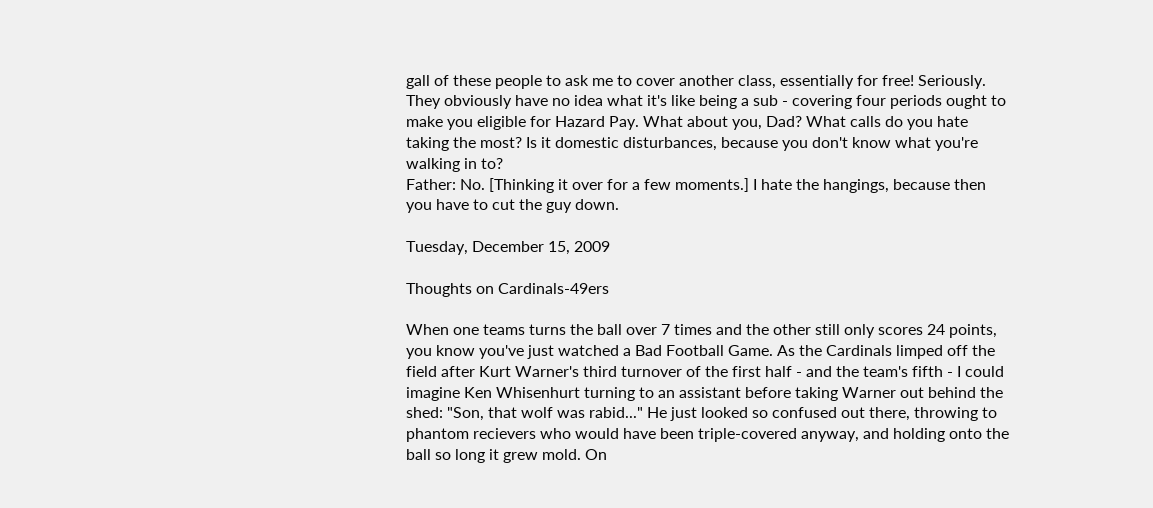gall of these people to ask me to cover another class, essentially for free! Seriously. They obviously have no idea what it's like being a sub - covering four periods ought to make you eligible for Hazard Pay. What about you, Dad? What calls do you hate taking the most? Is it domestic disturbances, because you don't know what you're walking in to?
Father: No. [Thinking it over for a few moments.] I hate the hangings, because then you have to cut the guy down.

Tuesday, December 15, 2009

Thoughts on Cardinals-49ers

When one teams turns the ball over 7 times and the other still only scores 24 points, you know you've just watched a Bad Football Game. As the Cardinals limped off the field after Kurt Warner's third turnover of the first half - and the team's fifth - I could imagine Ken Whisenhurt turning to an assistant before taking Warner out behind the shed: "Son, that wolf was rabid..." He just looked so confused out there, throwing to phantom recievers who would have been triple-covered anyway, and holding onto the ball so long it grew mold. On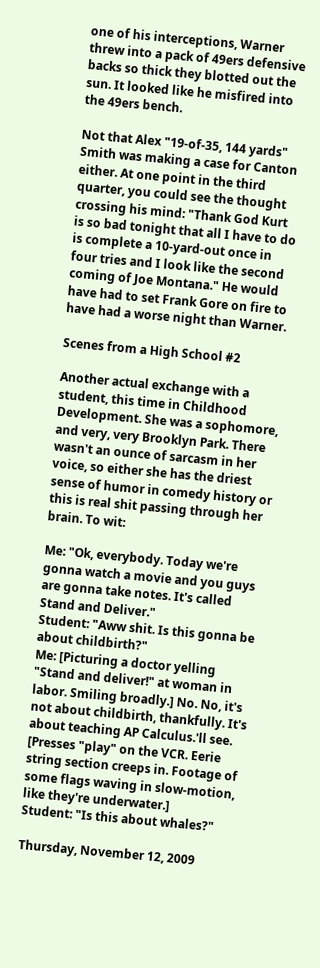one of his interceptions, Warner threw into a pack of 49ers defensive backs so thick they blotted out the sun. It looked like he misfired into the 49ers bench.

Not that Alex "19-of-35, 144 yards" Smith was making a case for Canton either. At one point in the third quarter, you could see the thought crossing his mind: "Thank God Kurt is so bad tonight that all I have to do is complete a 10-yard-out once in four tries and I look like the second coming of Joe Montana." He would have had to set Frank Gore on fire to have had a worse night than Warner.

Scenes from a High School #2

Another actual exchange with a student, this time in Childhood Development. She was a sophomore, and very, very Brooklyn Park. There wasn't an ounce of sarcasm in her voice, so either she has the driest sense of humor in comedy history or this is real shit passing through her brain. To wit:

Me: "Ok, everybody. Today we're gonna watch a movie and you guys are gonna take notes. It's called Stand and Deliver."
Student: "Aww shit. Is this gonna be about childbirth?"
Me: [Picturing a doctor yelling "Stand and deliver!" at woman in labor. Smiling broadly.] No. No, it's not about childbirth, thankfully. It's about teaching AP Calculus.'ll see. [Presses "play" on the VCR. Eerie string section creeps in. Footage of some flags waving in slow-motion, like they're underwater.]
Student: "Is this about whales?"

Thursday, November 12, 2009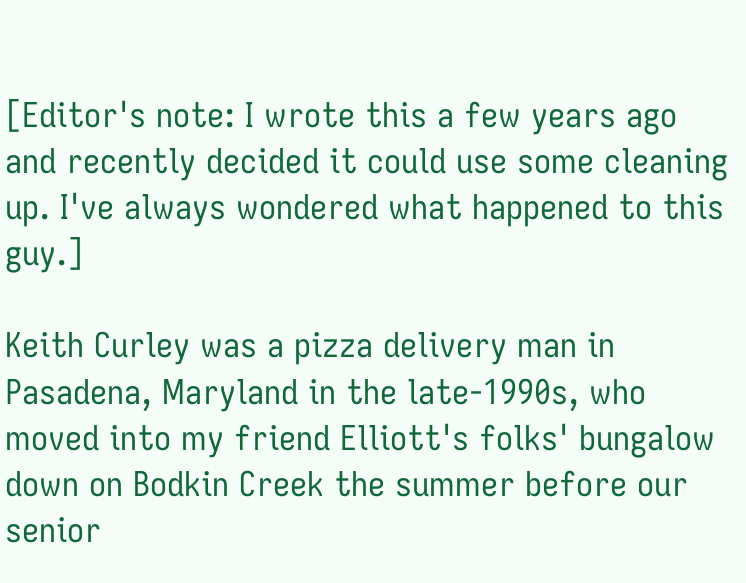[Editor's note: I wrote this a few years ago and recently decided it could use some cleaning up. I've always wondered what happened to this guy.]

Keith Curley was a pizza delivery man in Pasadena, Maryland in the late-1990s, who moved into my friend Elliott's folks' bungalow down on Bodkin Creek the summer before our senior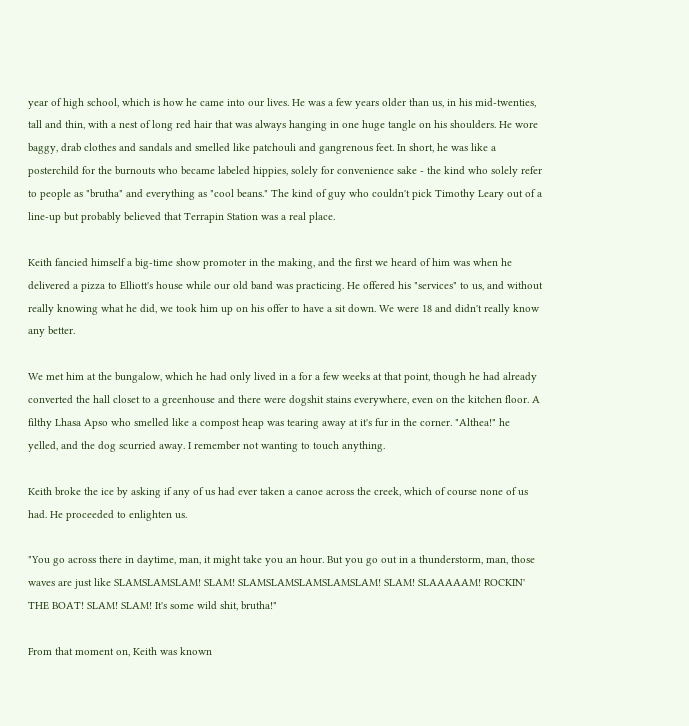year of high school, which is how he came into our lives. He was a few years older than us, in his mid-twenties, tall and thin, with a nest of long red hair that was always hanging in one huge tangle on his shoulders. He wore baggy, drab clothes and sandals and smelled like patchouli and gangrenous feet. In short, he was like a posterchild for the burnouts who became labeled hippies, solely for convenience sake - the kind who solely refer to people as "brutha" and everything as "cool beans." The kind of guy who couldn't pick Timothy Leary out of a line-up but probably believed that Terrapin Station was a real place.

Keith fancied himself a big-time show promoter in the making, and the first we heard of him was when he delivered a pizza to Elliott's house while our old band was practicing. He offered his "services" to us, and without really knowing what he did, we took him up on his offer to have a sit down. We were 18 and didn't really know any better.

We met him at the bungalow, which he had only lived in a for a few weeks at that point, though he had already converted the hall closet to a greenhouse and there were dogshit stains everywhere, even on the kitchen floor. A filthy Lhasa Apso who smelled like a compost heap was tearing away at it's fur in the corner. "Althea!" he yelled, and the dog scurried away. I remember not wanting to touch anything.

Keith broke the ice by asking if any of us had ever taken a canoe across the creek, which of course none of us had. He proceeded to enlighten us.

"You go across there in daytime, man, it might take you an hour. But you go out in a thunderstorm, man, those waves are just like SLAMSLAMSLAM! SLAM! SLAMSLAMSLAMSLAMSLAM! SLAM! SLAAAAAM! ROCKIN' THE BOAT! SLAM! SLAM! It's some wild shit, brutha!"

From that moment on, Keith was known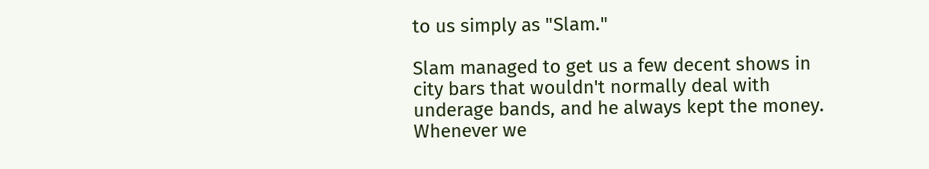to us simply as "Slam."

Slam managed to get us a few decent shows in city bars that wouldn't normally deal with underage bands, and he always kept the money. Whenever we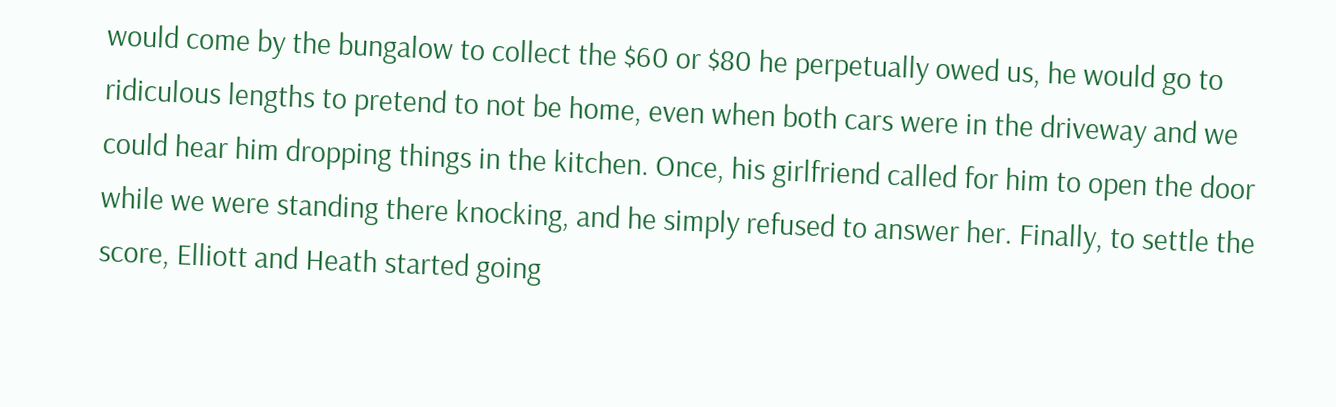would come by the bungalow to collect the $60 or $80 he perpetually owed us, he would go to ridiculous lengths to pretend to not be home, even when both cars were in the driveway and we could hear him dropping things in the kitchen. Once, his girlfriend called for him to open the door while we were standing there knocking, and he simply refused to answer her. Finally, to settle the score, Elliott and Heath started going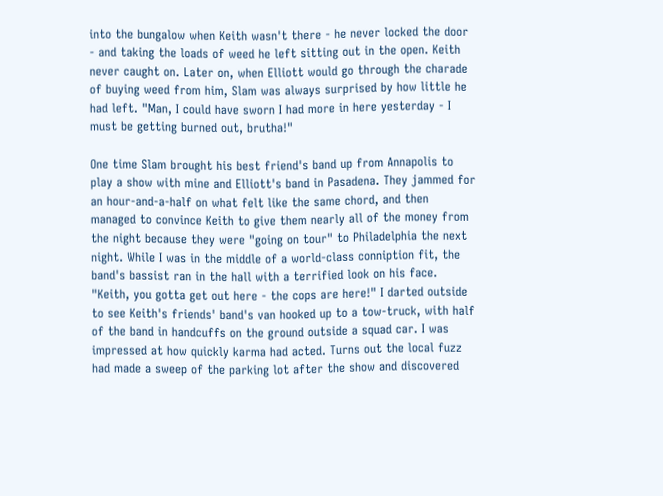into the bungalow when Keith wasn't there - he never locked the door - and taking the loads of weed he left sitting out in the open. Keith never caught on. Later on, when Elliott would go through the charade of buying weed from him, Slam was always surprised by how little he had left. "Man, I could have sworn I had more in here yesterday - I must be getting burned out, brutha!"

One time Slam brought his best friend's band up from Annapolis to play a show with mine and Elliott's band in Pasadena. They jammed for an hour-and-a-half on what felt like the same chord, and then managed to convince Keith to give them nearly all of the money from the night because they were "going on tour" to Philadelphia the next night. While I was in the middle of a world-class conniption fit, the band's bassist ran in the hall with a terrified look on his face. "Keith, you gotta get out here - the cops are here!" I darted outside to see Keith's friends' band's van hooked up to a tow-truck, with half of the band in handcuffs on the ground outside a squad car. I was impressed at how quickly karma had acted. Turns out the local fuzz had made a sweep of the parking lot after the show and discovered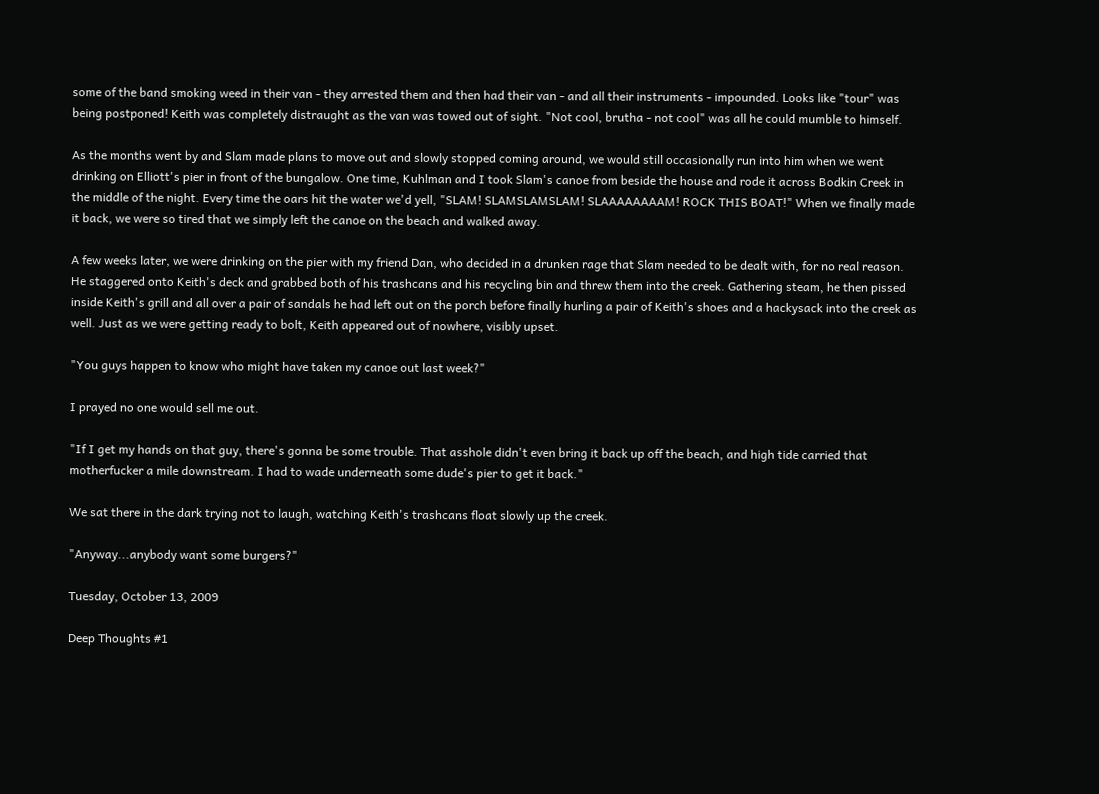some of the band smoking weed in their van - they arrested them and then had their van - and all their instruments - impounded. Looks like "tour" was being postponed! Keith was completely distraught as the van was towed out of sight. "Not cool, brutha - not cool" was all he could mumble to himself.

As the months went by and Slam made plans to move out and slowly stopped coming around, we would still occasionally run into him when we went drinking on Elliott's pier in front of the bungalow. One time, Kuhlman and I took Slam's canoe from beside the house and rode it across Bodkin Creek in the middle of the night. Every time the oars hit the water we'd yell, "SLAM! SLAMSLAMSLAM! SLAAAAAAAAM! ROCK THIS BOAT!" When we finally made it back, we were so tired that we simply left the canoe on the beach and walked away.

A few weeks later, we were drinking on the pier with my friend Dan, who decided in a drunken rage that Slam needed to be dealt with, for no real reason. He staggered onto Keith's deck and grabbed both of his trashcans and his recycling bin and threw them into the creek. Gathering steam, he then pissed inside Keith's grill and all over a pair of sandals he had left out on the porch before finally hurling a pair of Keith's shoes and a hackysack into the creek as well. Just as we were getting ready to bolt, Keith appeared out of nowhere, visibly upset.

"You guys happen to know who might have taken my canoe out last week?"

I prayed no one would sell me out.

"If I get my hands on that guy, there's gonna be some trouble. That asshole didn't even bring it back up off the beach, and high tide carried that motherfucker a mile downstream. I had to wade underneath some dude's pier to get it back."

We sat there in the dark trying not to laugh, watching Keith's trashcans float slowly up the creek.

"Anyway...anybody want some burgers?"

Tuesday, October 13, 2009

Deep Thoughts #1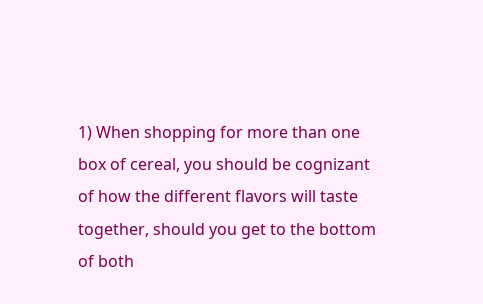1) When shopping for more than one box of cereal, you should be cognizant of how the different flavors will taste together, should you get to the bottom of both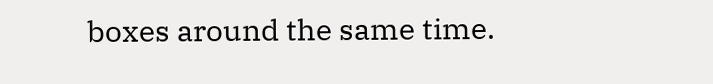boxes around the same time.